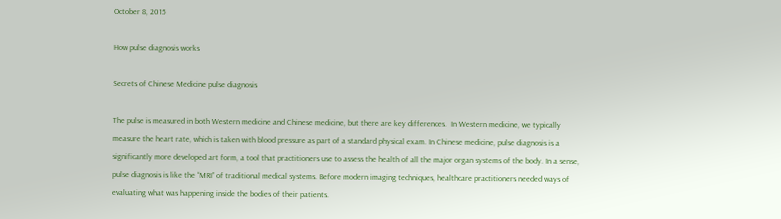October 8, 2015

How pulse diagnosis works

Secrets of Chinese Medicine pulse diagnosis

The pulse is measured in both Western medicine and Chinese medicine, but there are key differences.  In Western medicine, we typically measure the heart rate, which is taken with blood pressure as part of a standard physical exam. In Chinese medicine, pulse diagnosis is a significantly more developed art form, a tool that practitioners use to assess the health of all the major organ systems of the body. In a sense, pulse diagnosis is like the “MRI” of traditional medical systems. Before modern imaging techniques, healthcare practitioners needed ways of evaluating what was happening inside the bodies of their patients.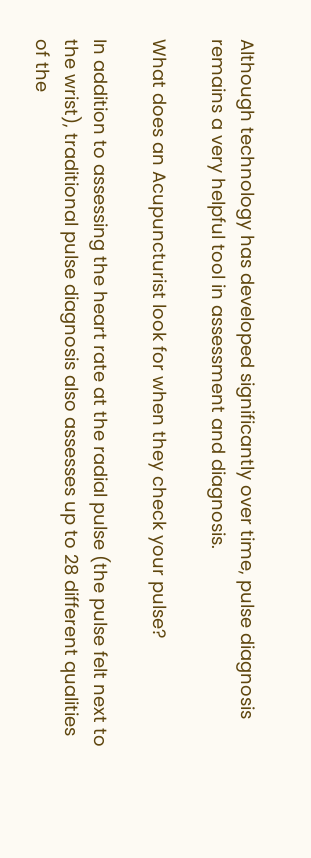Although technology has developed significantly over time, pulse diagnosis remains a very helpful tool in assessment and diagnosis.

What does an Acupuncturist look for when they check your pulse?

In addition to assessing the heart rate at the radial pulse (the pulse felt next to the wrist), traditional pulse diagnosis also assesses up to 28 different qualities of the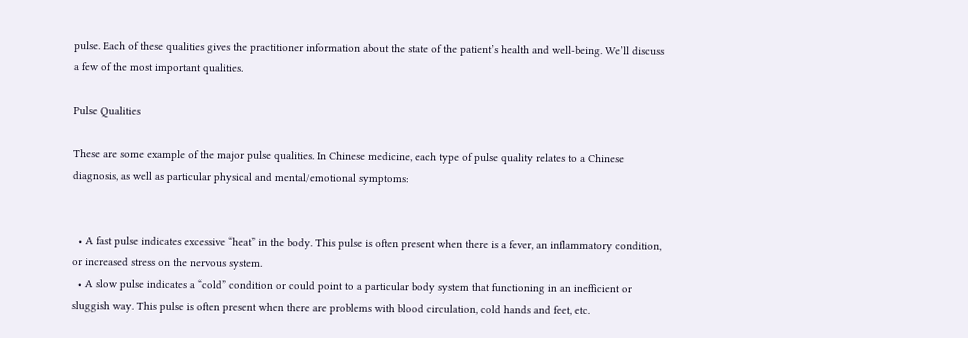pulse. Each of these qualities gives the practitioner information about the state of the patient’s health and well-being. We’ll discuss a few of the most important qualities.

Pulse Qualities

These are some example of the major pulse qualities. In Chinese medicine, each type of pulse quality relates to a Chinese diagnosis, as well as particular physical and mental/emotional symptoms:


  • A fast pulse indicates excessive “heat” in the body. This pulse is often present when there is a fever, an inflammatory condition, or increased stress on the nervous system.
  • A slow pulse indicates a “cold” condition or could point to a particular body system that functioning in an inefficient or sluggish way. This pulse is often present when there are problems with blood circulation, cold hands and feet, etc.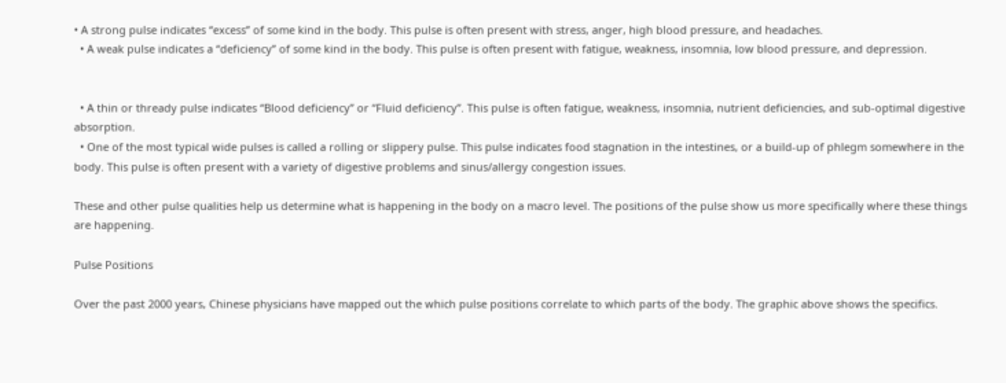• A strong pulse indicates “excess” of some kind in the body. This pulse is often present with stress, anger, high blood pressure, and headaches.
  • A weak pulse indicates a “deficiency” of some kind in the body. This pulse is often present with fatigue, weakness, insomnia, low blood pressure, and depression.


  • A thin or thready pulse indicates “Blood deficiency” or “Fluid deficiency”. This pulse is often fatigue, weakness, insomnia, nutrient deficiencies, and sub-optimal digestive absorption.
  • One of the most typical wide pulses is called a rolling or slippery pulse. This pulse indicates food stagnation in the intestines, or a build-up of phlegm somewhere in the body. This pulse is often present with a variety of digestive problems and sinus/allergy congestion issues.

These and other pulse qualities help us determine what is happening in the body on a macro level. The positions of the pulse show us more specifically where these things are happening.

Pulse Positions

Over the past 2000 years, Chinese physicians have mapped out the which pulse positions correlate to which parts of the body. The graphic above shows the specifics.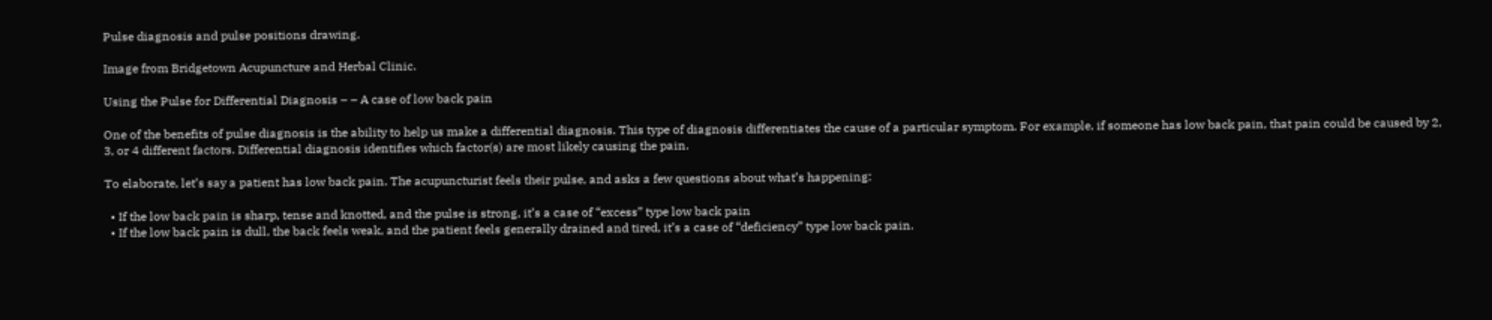Pulse diagnosis and pulse positions drawing.

Image from Bridgetown Acupuncture and Herbal Clinic.

Using the Pulse for Differential Diagnosis – – A case of low back pain

One of the benefits of pulse diagnosis is the ability to help us make a differential diagnosis. This type of diagnosis differentiates the cause of a particular symptom. For example, if someone has low back pain, that pain could be caused by 2, 3, or 4 different factors. Differential diagnosis identifies which factor(s) are most likely causing the pain.

To elaborate, let’s say a patient has low back pain. The acupuncturist feels their pulse, and asks a few questions about what’s happening:

  • If the low back pain is sharp, tense and knotted, and the pulse is strong, it’s a case of “excess” type low back pain
  • If the low back pain is dull, the back feels weak, and the patient feels generally drained and tired, it’s a case of “deficiency” type low back pain.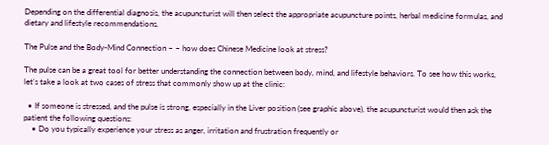Depending on the differential diagnosis, the acupuncturist will then select the appropriate acupuncture points, herbal medicine formulas, and dietary and lifestyle recommendations.

The Pulse and the Body-Mind Connection – – how does Chinese Medicine look at stress?

The pulse can be a great tool for better understanding the connection between body, mind, and lifestyle behaviors. To see how this works, let’s take a look at two cases of stress that commonly show up at the clinic:

  • If someone is stressed, and the pulse is strong, especially in the Liver position (see graphic above), the acupuncturist would then ask the patient the following questions:
    • Do you typically experience your stress as anger, irritation and frustration frequently or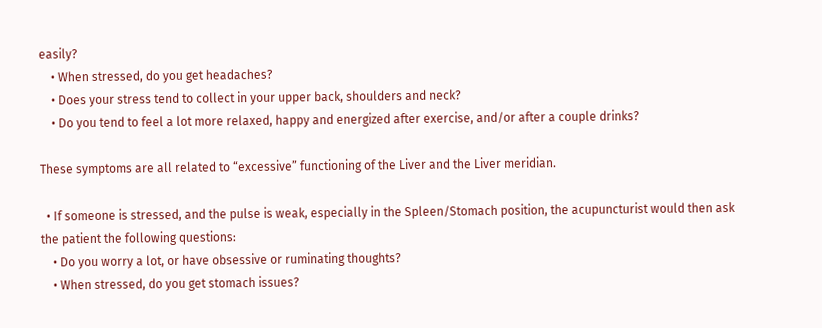easily?
    • When stressed, do you get headaches?
    • Does your stress tend to collect in your upper back, shoulders and neck?
    • Do you tend to feel a lot more relaxed, happy and energized after exercise, and/or after a couple drinks?

These symptoms are all related to “excessive” functioning of the Liver and the Liver meridian.

  • If someone is stressed, and the pulse is weak, especially in the Spleen/Stomach position, the acupuncturist would then ask the patient the following questions:
    • Do you worry a lot, or have obsessive or ruminating thoughts?
    • When stressed, do you get stomach issues?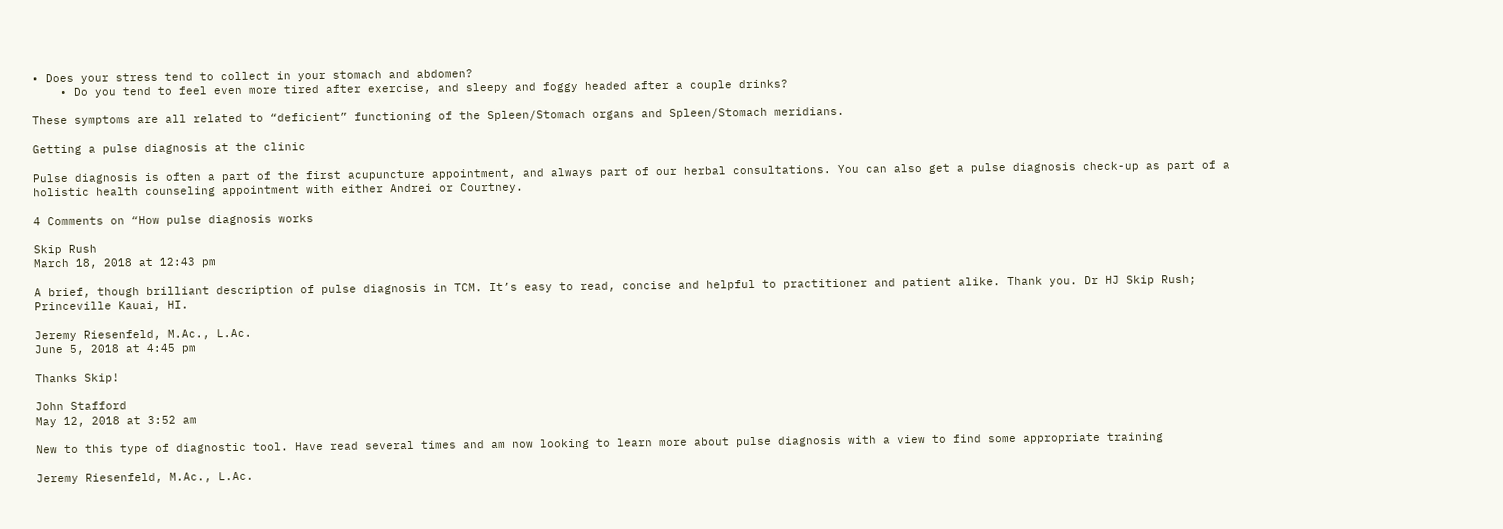• Does your stress tend to collect in your stomach and abdomen?
    • Do you tend to feel even more tired after exercise, and sleepy and foggy headed after a couple drinks?

These symptoms are all related to “deficient” functioning of the Spleen/Stomach organs and Spleen/Stomach meridians.

Getting a pulse diagnosis at the clinic

Pulse diagnosis is often a part of the first acupuncture appointment, and always part of our herbal consultations. You can also get a pulse diagnosis check-up as part of a holistic health counseling appointment with either Andrei or Courtney.

4 Comments on “How pulse diagnosis works

Skip Rush
March 18, 2018 at 12:43 pm

A brief, though brilliant description of pulse diagnosis in TCM. It’s easy to read, concise and helpful to practitioner and patient alike. Thank you. Dr HJ Skip Rush; Princeville Kauai, HI.

Jeremy Riesenfeld, M.Ac., L.Ac.
June 5, 2018 at 4:45 pm

Thanks Skip!

John Stafford
May 12, 2018 at 3:52 am

New to this type of diagnostic tool. Have read several times and am now looking to learn more about pulse diagnosis with a view to find some appropriate training

Jeremy Riesenfeld, M.Ac., L.Ac.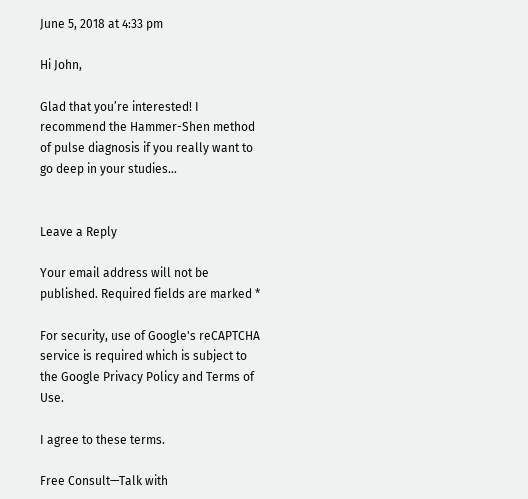June 5, 2018 at 4:33 pm

Hi John,

Glad that you’re interested! I recommend the Hammer-Shen method of pulse diagnosis if you really want to go deep in your studies…


Leave a Reply

Your email address will not be published. Required fields are marked *

For security, use of Google's reCAPTCHA service is required which is subject to the Google Privacy Policy and Terms of Use.

I agree to these terms.

Free Consult—Talk with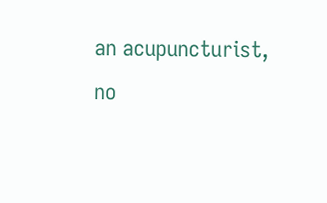an acupuncturist, no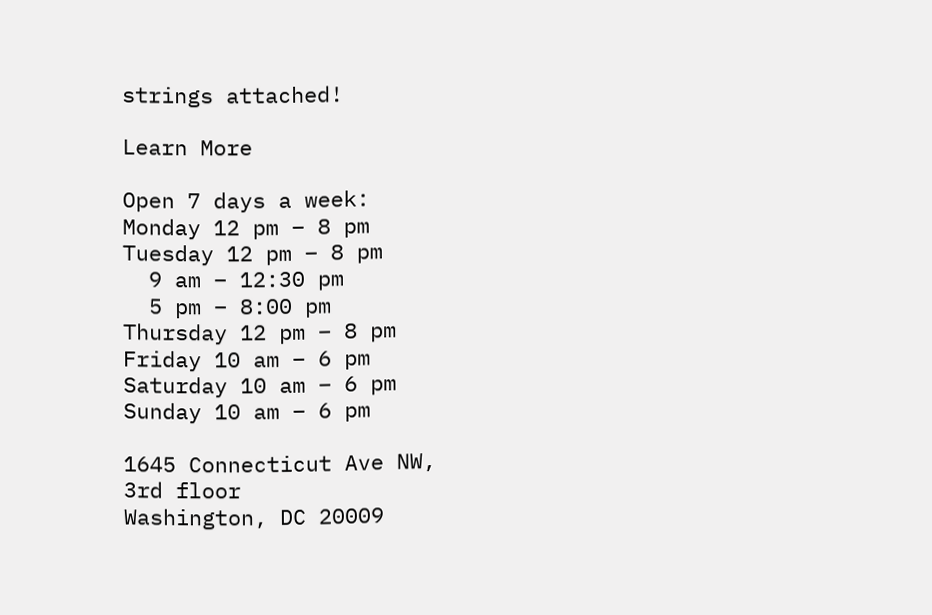strings attached!

Learn More

Open 7 days a week:
Monday 12 pm – 8 pm
Tuesday 12 pm – 8 pm
  9 am – 12:30 pm
  5 pm – 8:00 pm
Thursday 12 pm – 8 pm
Friday 10 am – 6 pm
Saturday 10 am – 6 pm
Sunday 10 am – 6 pm

1645 Connecticut Ave NW,
3rd floor
Washington, DC 20009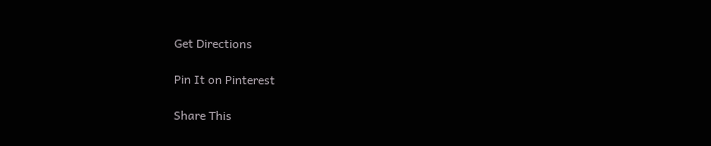Get Directions

Pin It on Pinterest

Share This